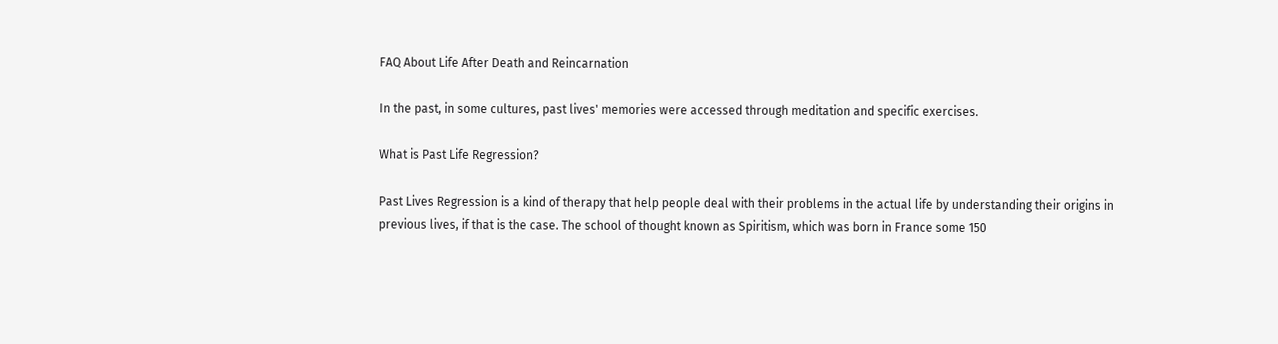FAQ About Life After Death and Reincarnation

In the past, in some cultures, past lives' memories were accessed through meditation and specific exercises.

What is Past Life Regression?

Past Lives Regression is a kind of therapy that help people deal with their problems in the actual life by understanding their origins in previous lives, if that is the case. The school of thought known as Spiritism, which was born in France some 150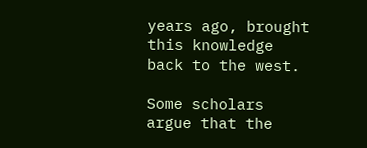years ago, brought this knowledge back to the west.

Some scholars argue that the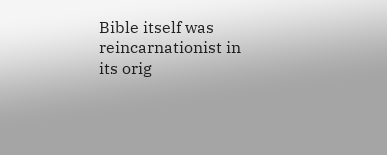Bible itself was reincarnationist in its orig